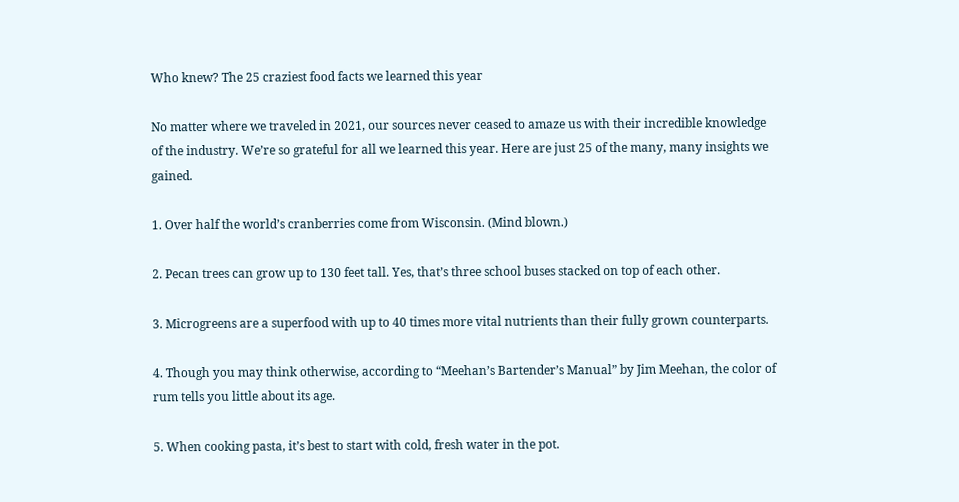Who knew? The 25 craziest food facts we learned this year

No matter where we traveled in 2021, our sources never ceased to amaze us with their incredible knowledge of the industry. We’re so grateful for all we learned this year. Here are just 25 of the many, many insights we gained.

1. Over half the world’s cranberries come from Wisconsin. (Mind blown.)

2. Pecan trees can grow up to 130 feet tall. Yes, that’s three school buses stacked on top of each other.

3. Microgreens are a superfood with up to 40 times more vital nutrients than their fully grown counterparts.

4. Though you may think otherwise, according to “Meehan’s Bartender’s Manual” by Jim Meehan, the color of rum tells you little about its age.

5. When cooking pasta, it’s best to start with cold, fresh water in the pot.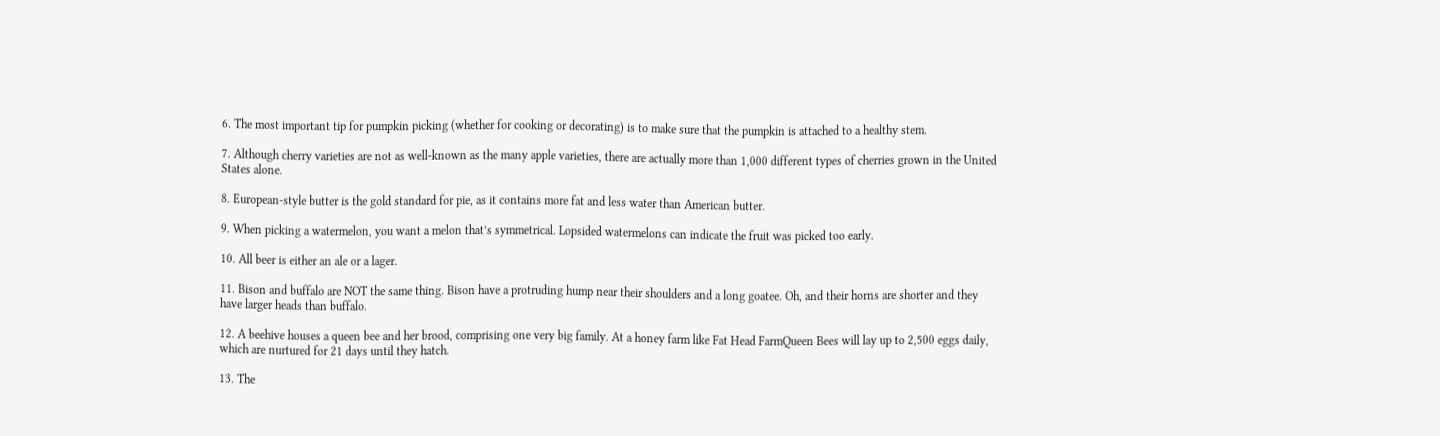6. The most important tip for pumpkin picking (whether for cooking or decorating) is to make sure that the pumpkin is attached to a healthy stem.

7. Although cherry varieties are not as well-known as the many apple varieties, there are actually more than 1,000 different types of cherries grown in the United States alone.

8. European-style butter is the gold standard for pie, as it contains more fat and less water than American butter.

9. When picking a watermelon, you want a melon that’s symmetrical. Lopsided watermelons can indicate the fruit was picked too early.

10. All beer is either an ale or a lager.

11. Bison and buffalo are NOT the same thing. Bison have a protruding hump near their shoulders and a long goatee. Oh, and their horns are shorter and they have larger heads than buffalo.

12. A beehive houses a queen bee and her brood, comprising one very big family. At a honey farm like Fat Head FarmQueen Bees will lay up to 2,500 eggs daily, which are nurtured for 21 days until they hatch.

13. The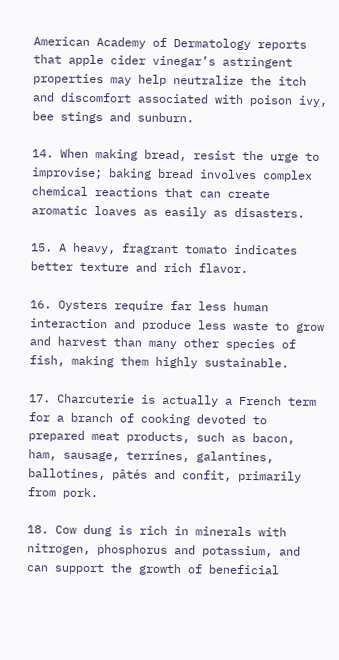American Academy of Dermatology reports that apple cider vinegar’s astringent properties may help neutralize the itch and discomfort associated with poison ivy, bee stings and sunburn.

14. When making bread, resist the urge to improvise; baking bread involves complex chemical reactions that can create aromatic loaves as easily as disasters.

15. A heavy, fragrant tomato indicates better texture and rich flavor.

16. Oysters require far less human interaction and produce less waste to grow and harvest than many other species of fish, making them highly sustainable.

17. Charcuterie is actually a French term for a branch of cooking devoted to prepared meat products, such as bacon, ham, sausage, terrines, galantines, ballotines, pâtés and confit, primarily from pork.

18. Cow dung is rich in minerals with nitrogen, phosphorus and potassium, and can support the growth of beneficial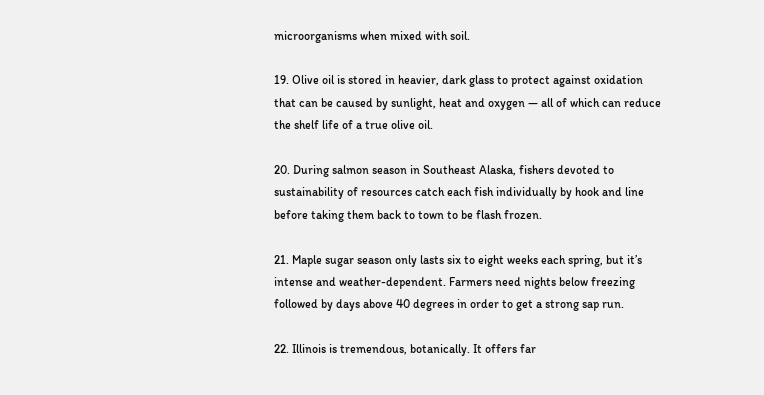microorganisms when mixed with soil.

19. Olive oil is stored in heavier, dark glass to protect against oxidation that can be caused by sunlight, heat and oxygen — all of which can reduce the shelf life of a true olive oil.

20. During salmon season in Southeast Alaska, fishers devoted to sustainability of resources catch each fish individually by hook and line before taking them back to town to be flash frozen.

21. Maple sugar season only lasts six to eight weeks each spring, but it’s intense and weather-dependent. Farmers need nights below freezing followed by days above 40 degrees in order to get a strong sap run.

22. Illinois is tremendous, botanically. It offers far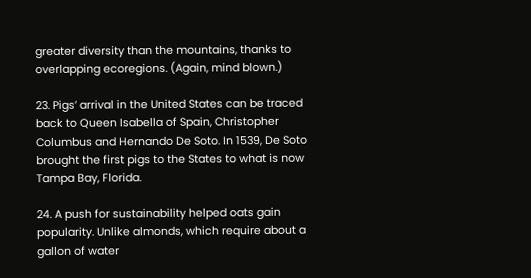greater diversity than the mountains, thanks to overlapping ecoregions. (Again, mind blown.)

23. Pigs’ arrival in the United States can be traced back to Queen Isabella of Spain, Christopher Columbus and Hernando De Soto. In 1539, De Soto brought the first pigs to the States to what is now Tampa Bay, Florida.

24. A push for sustainability helped oats gain popularity. Unlike almonds, which require about a gallon of water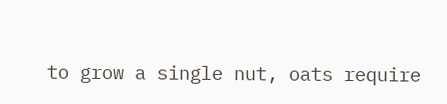to grow a single nut, oats require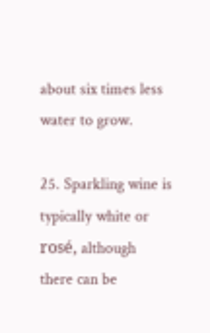about six times less water to grow.

25. Sparkling wine is typically white or rosé, although there can be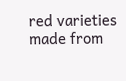red varieties made from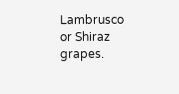Lambrusco or Shiraz grapes.